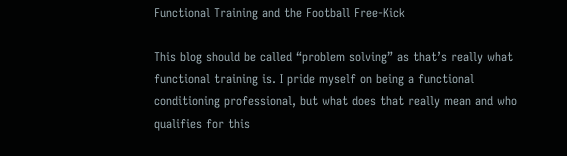Functional Training and the Football Free-Kick

This blog should be called “problem solving” as that’s really what functional training is. I pride myself on being a functional conditioning professional, but what does that really mean and who qualifies for this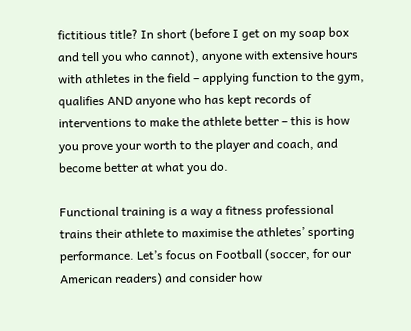fictitious title? In short (before I get on my soap box and tell you who cannot), anyone with extensive hours with athletes in the field – applying function to the gym, qualifies AND anyone who has kept records of interventions to make the athlete better – this is how you prove your worth to the player and coach, and become better at what you do.

Functional training is a way a fitness professional trains their athlete to maximise the athletes’ sporting performance. Let’s focus on Football (soccer, for our American readers) and consider how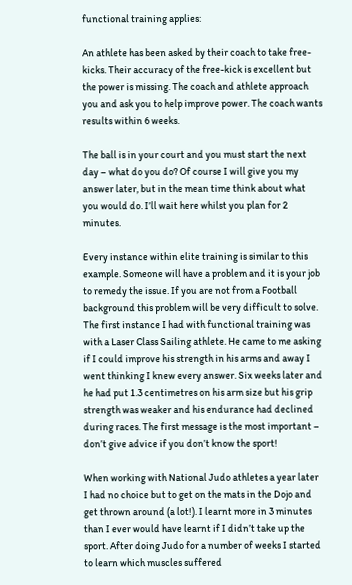functional training applies:

An athlete has been asked by their coach to take free-kicks. Their accuracy of the free-kick is excellent but the power is missing. The coach and athlete approach you and ask you to help improve power. The coach wants results within 6 weeks.

The ball is in your court and you must start the next day – what do you do? Of course I will give you my answer later, but in the mean time think about what you would do. I’ll wait here whilst you plan for 2 minutes.

Every instance within elite training is similar to this example. Someone will have a problem and it is your job to remedy the issue. If you are not from a Football background this problem will be very difficult to solve. The first instance I had with functional training was with a Laser Class Sailing athlete. He came to me asking if I could improve his strength in his arms and away I went thinking I knew every answer. Six weeks later and he had put 1.3 centimetres on his arm size but his grip strength was weaker and his endurance had declined during races. The first message is the most important – don’t give advice if you don’t know the sport!

When working with National Judo athletes a year later I had no choice but to get on the mats in the Dojo and get thrown around (a lot!). I learnt more in 3 minutes than I ever would have learnt if I didn’t take up the sport. After doing Judo for a number of weeks I started to learn which muscles suffered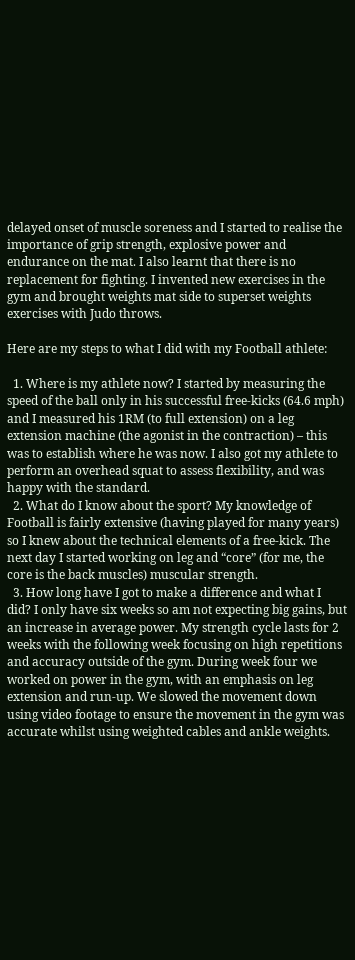delayed onset of muscle soreness and I started to realise the importance of grip strength, explosive power and endurance on the mat. I also learnt that there is no replacement for fighting. I invented new exercises in the gym and brought weights mat side to superset weights exercises with Judo throws.

Here are my steps to what I did with my Football athlete:

  1. Where is my athlete now? I started by measuring the speed of the ball only in his successful free-kicks (64.6 mph) and I measured his 1RM (to full extension) on a leg extension machine (the agonist in the contraction) – this was to establish where he was now. I also got my athlete to perform an overhead squat to assess flexibility, and was happy with the standard.
  2. What do I know about the sport? My knowledge of Football is fairly extensive (having played for many years) so I knew about the technical elements of a free-kick. The next day I started working on leg and “core” (for me, the core is the back muscles) muscular strength.
  3. How long have I got to make a difference and what I did? I only have six weeks so am not expecting big gains, but an increase in average power. My strength cycle lasts for 2 weeks with the following week focusing on high repetitions and accuracy outside of the gym. During week four we worked on power in the gym, with an emphasis on leg extension and run-up. We slowed the movement down using video footage to ensure the movement in the gym was accurate whilst using weighted cables and ankle weights.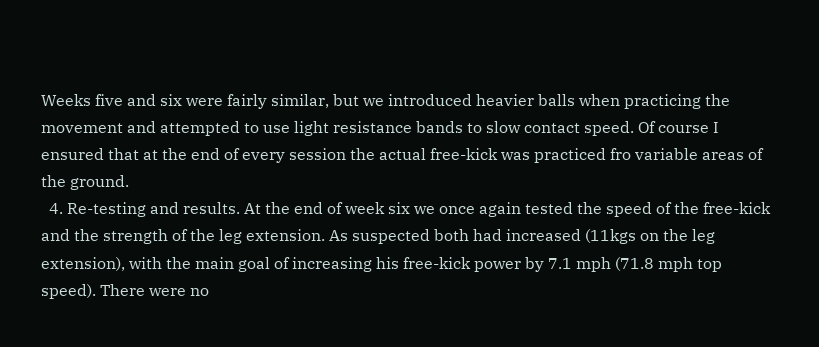Weeks five and six were fairly similar, but we introduced heavier balls when practicing the movement and attempted to use light resistance bands to slow contact speed. Of course I ensured that at the end of every session the actual free-kick was practiced fro variable areas of the ground.
  4. Re-testing and results. At the end of week six we once again tested the speed of the free-kick and the strength of the leg extension. As suspected both had increased (11kgs on the leg extension), with the main goal of increasing his free-kick power by 7.1 mph (71.8 mph top speed). There were no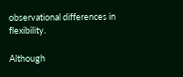observational differences in flexibility.

Although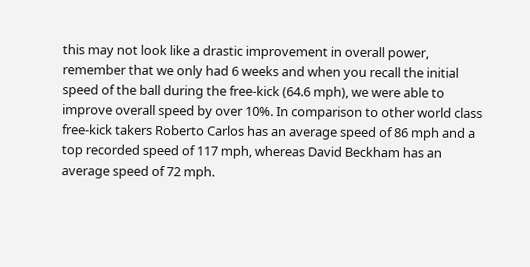this may not look like a drastic improvement in overall power, remember that we only had 6 weeks and when you recall the initial speed of the ball during the free-kick (64.6 mph), we were able to improve overall speed by over 10%. In comparison to other world class free-kick takers Roberto Carlos has an average speed of 86 mph and a top recorded speed of 117 mph, whereas David Beckham has an average speed of 72 mph.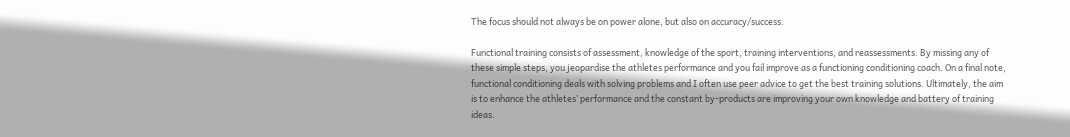The focus should not always be on power alone, but also on accuracy/success.

Functional training consists of assessment, knowledge of the sport, training interventions, and reassessments. By missing any of these simple steps, you jeopardise the athletes performance and you fail improve as a functioning conditioning coach. On a final note, functional conditioning deals with solving problems and I often use peer advice to get the best training solutions. Ultimately, the aim is to enhance the athletes’ performance and the constant by-products are improving your own knowledge and battery of training ideas.